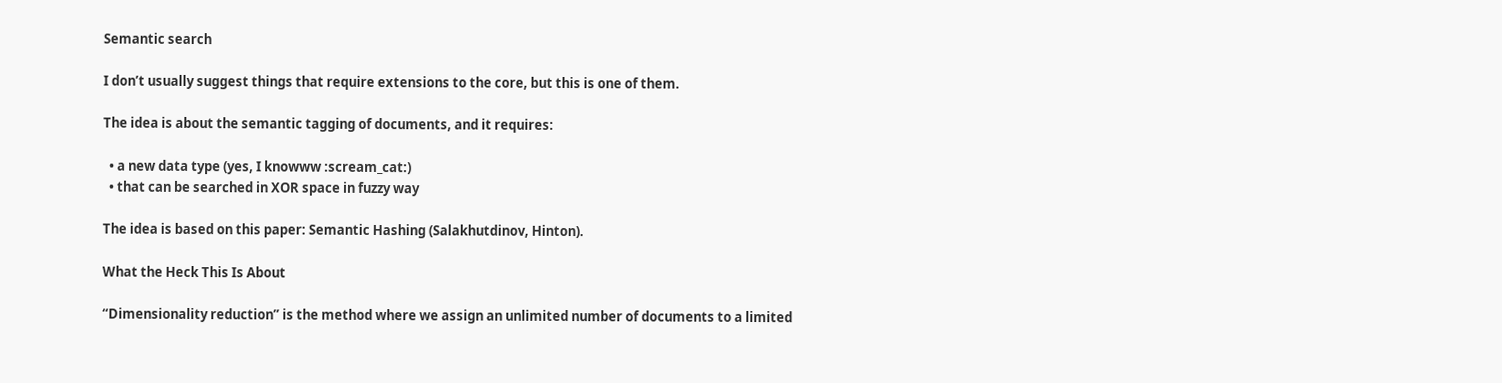Semantic search

I don’t usually suggest things that require extensions to the core, but this is one of them.

The idea is about the semantic tagging of documents, and it requires:

  • a new data type (yes, I knowww :scream_cat:)
  • that can be searched in XOR space in fuzzy way

The idea is based on this paper: Semantic Hashing (Salakhutdinov, Hinton).

What the Heck This Is About

“Dimensionality reduction” is the method where we assign an unlimited number of documents to a limited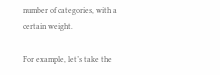number of categories, with a certain weight.

For example, let’s take the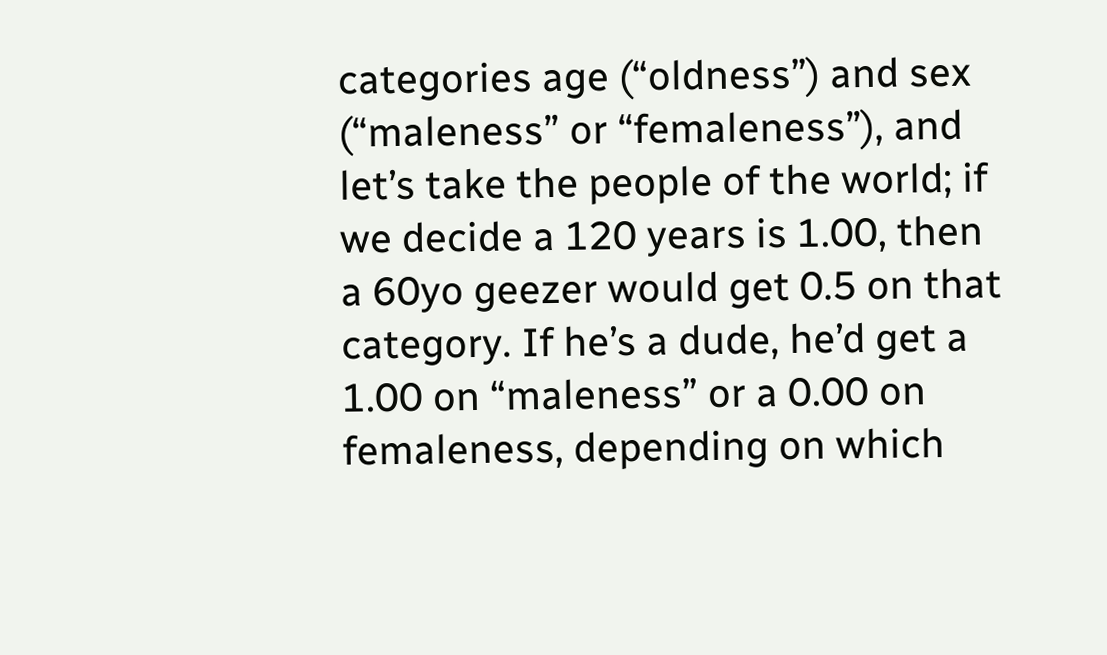categories age (“oldness”) and sex (“maleness” or “femaleness”), and let’s take the people of the world; if we decide a 120 years is 1.00, then a 60yo geezer would get 0.5 on that category. If he’s a dude, he’d get a 1.00 on “maleness” or a 0.00 on femaleness, depending on which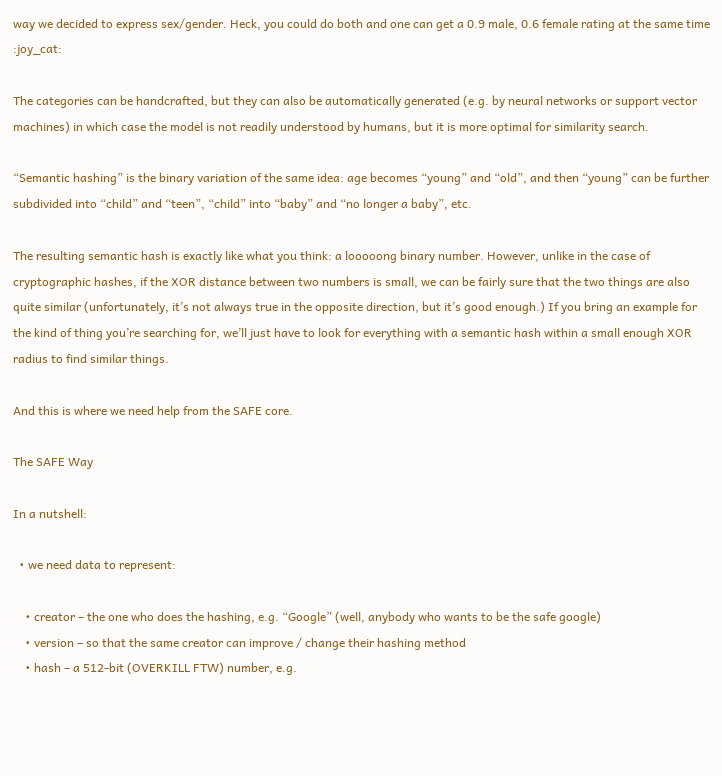way we decided to express sex/gender. Heck, you could do both and one can get a 0.9 male, 0.6 female rating at the same time :joy_cat:

The categories can be handcrafted, but they can also be automatically generated (e.g. by neural networks or support vector machines) in which case the model is not readily understood by humans, but it is more optimal for similarity search.

“Semantic hashing” is the binary variation of the same idea: age becomes “young” and “old”, and then “young” can be further subdivided into “child” and “teen”, “child” into “baby” and “no longer a baby”, etc.

The resulting semantic hash is exactly like what you think: a looooong binary number. However, unlike in the case of cryptographic hashes, if the XOR distance between two numbers is small, we can be fairly sure that the two things are also quite similar (unfortunately, it’s not always true in the opposite direction, but it’s good enough.) If you bring an example for the kind of thing you’re searching for, we’ll just have to look for everything with a semantic hash within a small enough XOR radius to find similar things.

And this is where we need help from the SAFE core.

The SAFE Way

In a nutshell:

  • we need data to represent:

    • creator – the one who does the hashing, e.g. “Google” (well, anybody who wants to be the safe google)
    • version – so that the same creator can improve / change their hashing method
    • hash – a 512-bit (OVERKILL FTW) number, e.g.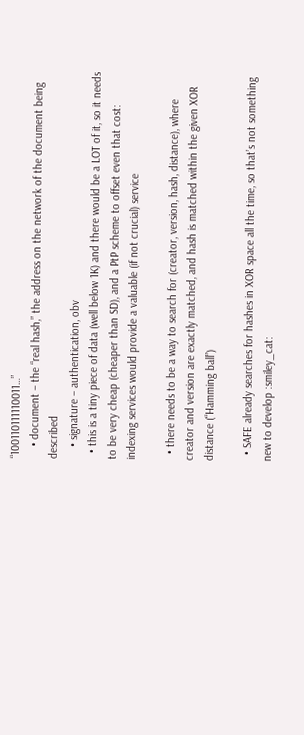“100110111110011…”
    • document – the “real hash,” the address on the network of the document being described
    • signature – authentication, obv
  • this is a tiny piece of data (well below 1K) and there would be a LOT of it, so it needs to be very cheap (cheaper than SD), and a PtP scheme to offset even that cost: indexing services would provide a valuable (if not crucial) service

  • there needs to be a way to search for (creator, version, hash, distance), where creator and version are exactly matched, and hash is matched within the given XOR distance (“Hamming ball”)

  • SAFE already searches for hashes in XOR space all the time, so that’s not something new to develop :smiley_cat: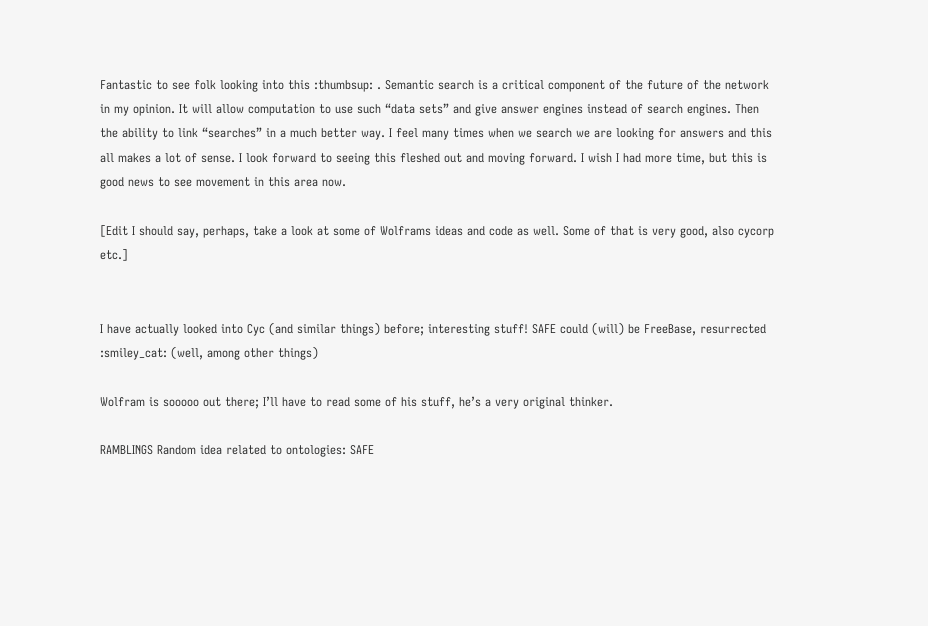Fantastic to see folk looking into this :thumbsup: . Semantic search is a critical component of the future of the network in my opinion. It will allow computation to use such “data sets” and give answer engines instead of search engines. Then the ability to link “searches” in a much better way. I feel many times when we search we are looking for answers and this all makes a lot of sense. I look forward to seeing this fleshed out and moving forward. I wish I had more time, but this is good news to see movement in this area now.

[Edit I should say, perhaps, take a look at some of Wolframs ideas and code as well. Some of that is very good, also cycorp etc.]


I have actually looked into Cyc (and similar things) before; interesting stuff! SAFE could (will) be FreeBase, resurrected :smiley_cat: (well, among other things)

Wolfram is sooooo out there; I’ll have to read some of his stuff, he’s a very original thinker.

RAMBLINGS Random idea related to ontologies: SAFE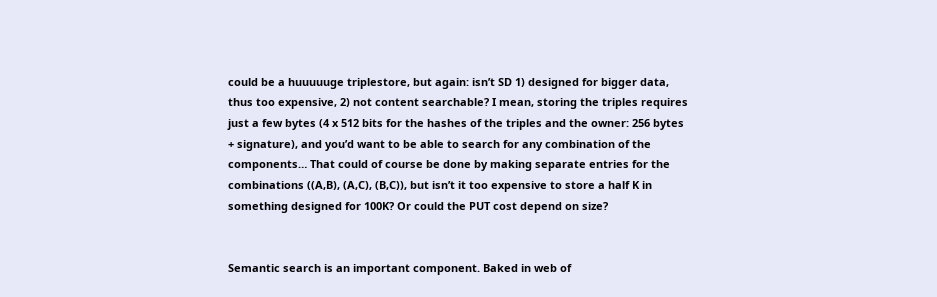could be a huuuuuge triplestore, but again: isn’t SD 1) designed for bigger data, thus too expensive, 2) not content searchable? I mean, storing the triples requires just a few bytes (4 x 512 bits for the hashes of the triples and the owner: 256 bytes + signature), and you’d want to be able to search for any combination of the components… That could of course be done by making separate entries for the combinations ((A,B), (A,C), (B,C)), but isn’t it too expensive to store a half K in something designed for 100K? Or could the PUT cost depend on size?


Semantic search is an important component. Baked in web of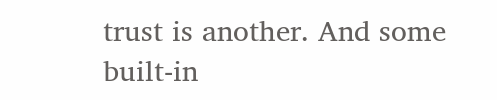trust is another. And some built-in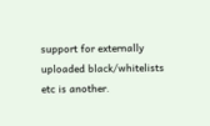support for externally uploaded black/whitelists etc is another.